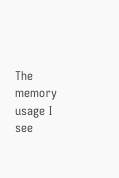The memory usage I see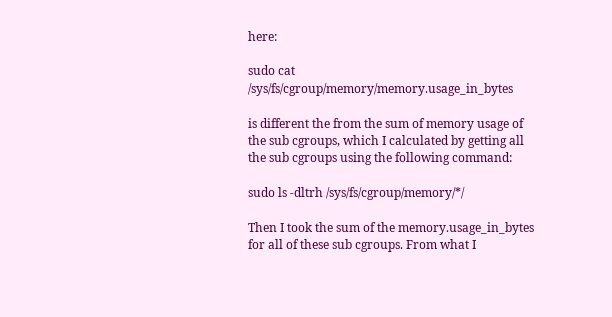here:

sudo cat /sys/fs/cgroup/memory/memory.usage_in_bytes

is different the from the sum of memory usage of the sub cgroups, which I calculated by getting all the sub cgroups using the following command:

sudo ls -dltrh /sys/fs/cgroup/memory/*/

Then I took the sum of the memory.usage_in_bytes for all of these sub cgroups. From what I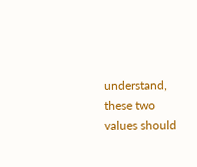understand, these two values should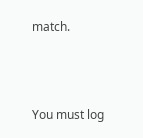match.



You must log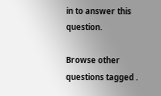in to answer this question.

Browse other questions tagged .